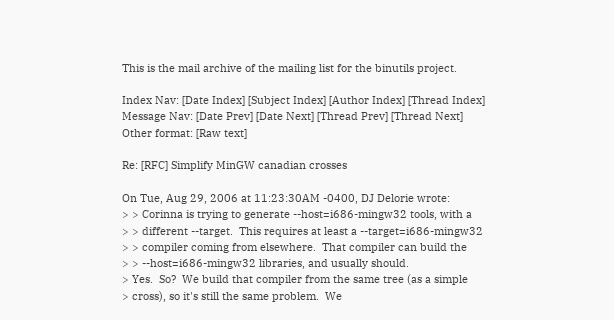This is the mail archive of the mailing list for the binutils project.

Index Nav: [Date Index] [Subject Index] [Author Index] [Thread Index]
Message Nav: [Date Prev] [Date Next] [Thread Prev] [Thread Next]
Other format: [Raw text]

Re: [RFC] Simplify MinGW canadian crosses

On Tue, Aug 29, 2006 at 11:23:30AM -0400, DJ Delorie wrote:
> > Corinna is trying to generate --host=i686-mingw32 tools, with a
> > different --target.  This requires at least a --target=i686-mingw32
> > compiler coming from elsewhere.  That compiler can build the
> > --host=i686-mingw32 libraries, and usually should.
> Yes.  So?  We build that compiler from the same tree (as a simple
> cross), so it's still the same problem.  We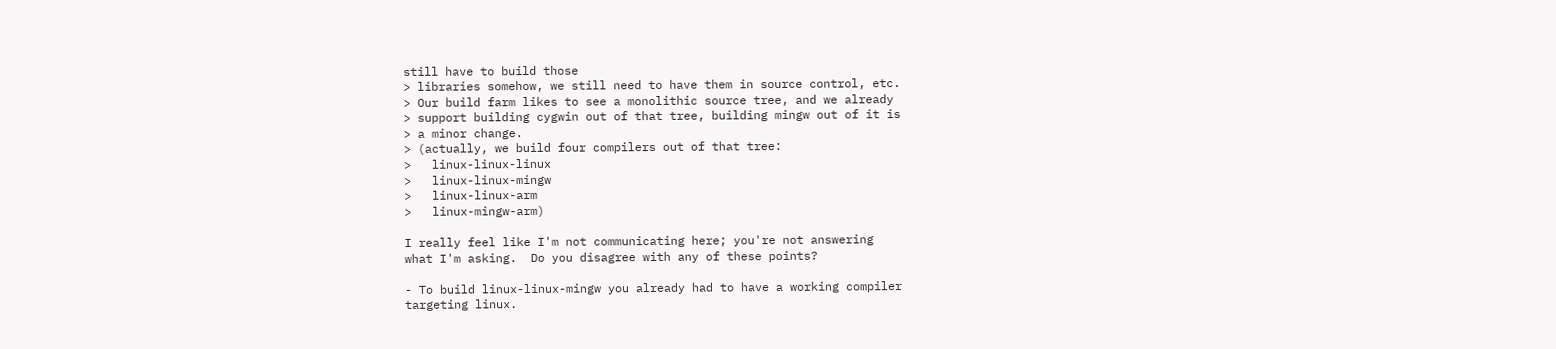still have to build those
> libraries somehow, we still need to have them in source control, etc.
> Our build farm likes to see a monolithic source tree, and we already
> support building cygwin out of that tree, building mingw out of it is
> a minor change.
> (actually, we build four compilers out of that tree:
>   linux-linux-linux
>   linux-linux-mingw
>   linux-linux-arm
>   linux-mingw-arm)

I really feel like I'm not communicating here; you're not answering
what I'm asking.  Do you disagree with any of these points?

- To build linux-linux-mingw you already had to have a working compiler
targeting linux.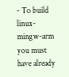- To build linux-mingw-arm you must have already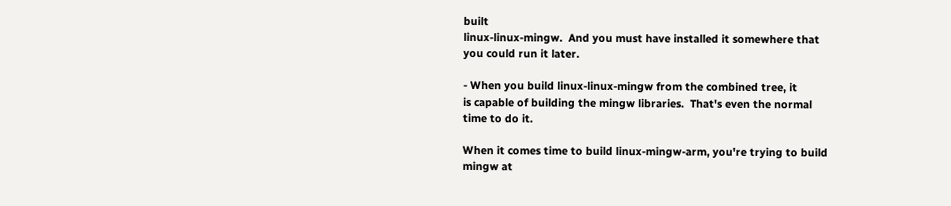built
linux-linux-mingw.  And you must have installed it somewhere that
you could run it later.

- When you build linux-linux-mingw from the combined tree, it
is capable of building the mingw libraries.  That's even the normal
time to do it.

When it comes time to build linux-mingw-arm, you're trying to build
mingw at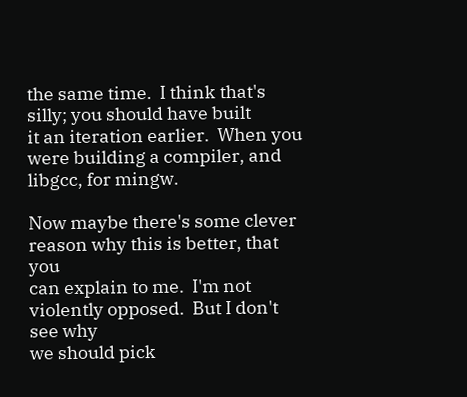the same time.  I think that's silly; you should have built
it an iteration earlier.  When you were building a compiler, and
libgcc, for mingw.

Now maybe there's some clever reason why this is better, that you
can explain to me.  I'm not violently opposed.  But I don't see why
we should pick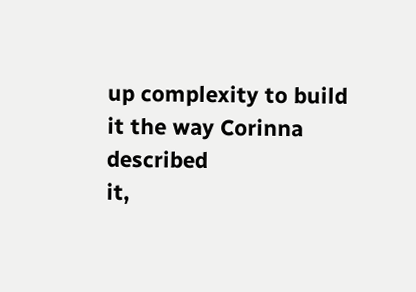up complexity to build it the way Corinna described
it,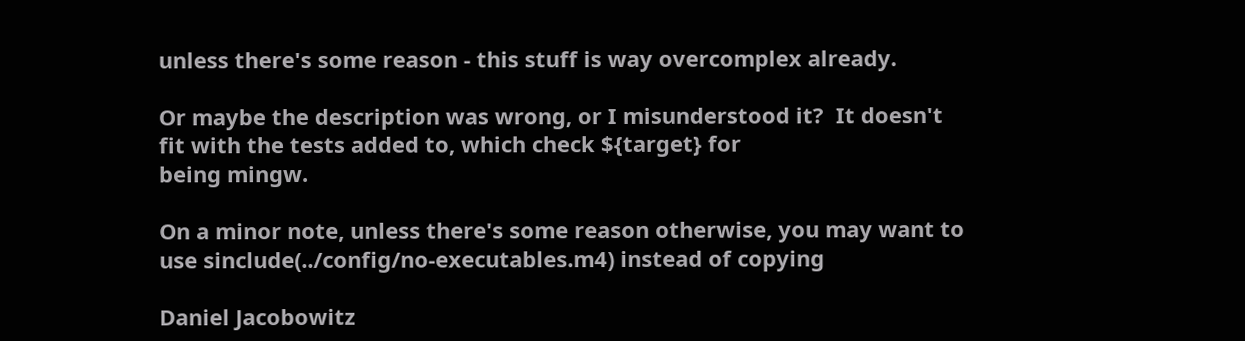unless there's some reason - this stuff is way overcomplex already.

Or maybe the description was wrong, or I misunderstood it?  It doesn't
fit with the tests added to, which check ${target} for
being mingw.

On a minor note, unless there's some reason otherwise, you may want to
use sinclude(../config/no-executables.m4) instead of copying

Daniel Jacobowitz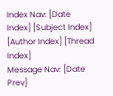Index Nav: [Date Index] [Subject Index] [Author Index] [Thread Index]
Message Nav: [Date Prev]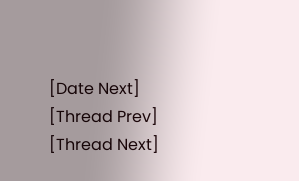[Date Next] [Thread Prev] [Thread Next]